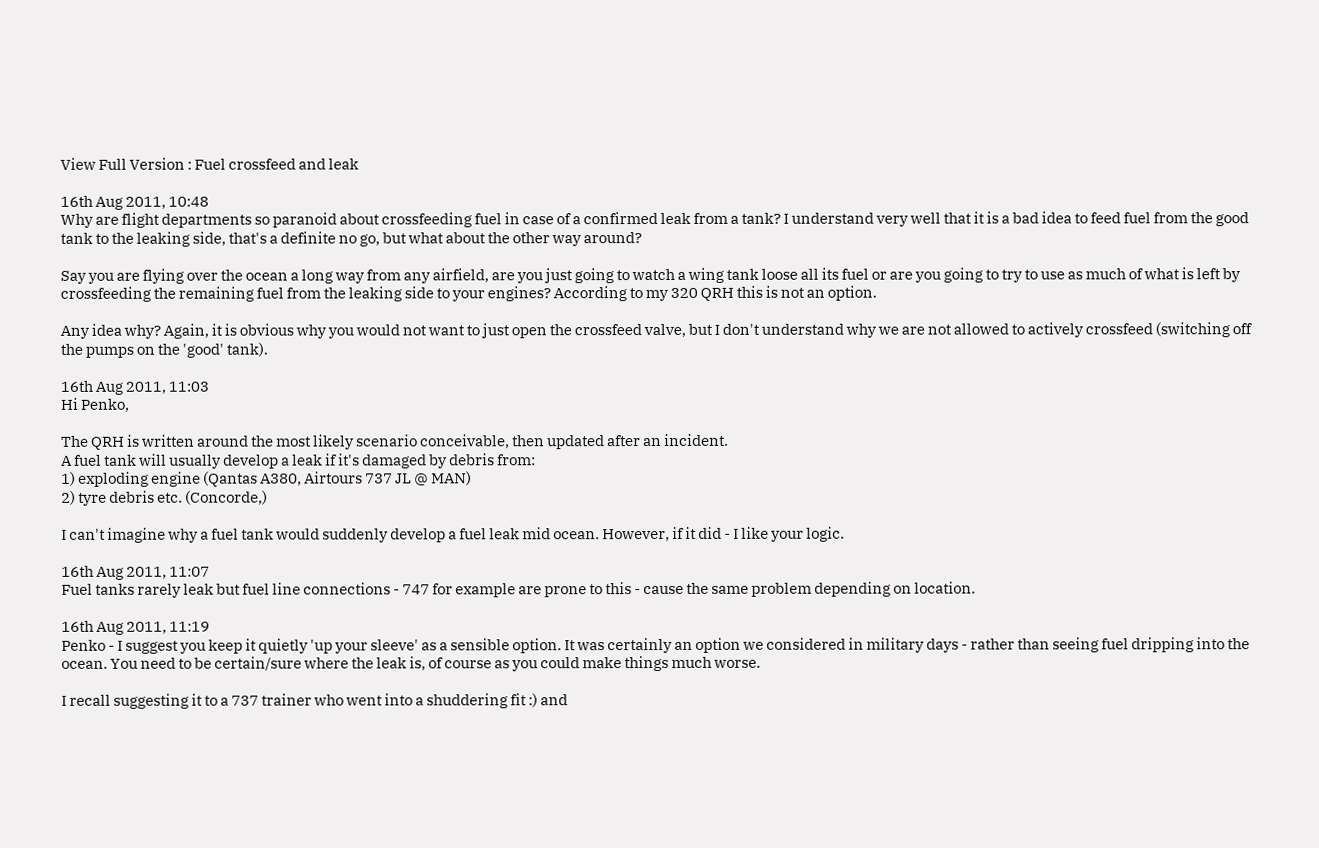View Full Version : Fuel crossfeed and leak

16th Aug 2011, 10:48
Why are flight departments so paranoid about crossfeeding fuel in case of a confirmed leak from a tank? I understand very well that it is a bad idea to feed fuel from the good tank to the leaking side, that's a definite no go, but what about the other way around?

Say you are flying over the ocean a long way from any airfield, are you just going to watch a wing tank loose all its fuel or are you going to try to use as much of what is left by crossfeeding the remaining fuel from the leaking side to your engines? According to my 320 QRH this is not an option.

Any idea why? Again, it is obvious why you would not want to just open the crossfeed valve, but I don't understand why we are not allowed to actively crossfeed (switching off the pumps on the 'good' tank).

16th Aug 2011, 11:03
Hi Penko,

The QRH is written around the most likely scenario conceivable, then updated after an incident.
A fuel tank will usually develop a leak if it's damaged by debris from:
1) exploding engine (Qantas A380, Airtours 737 JL @ MAN)
2) tyre debris etc. (Concorde,)

I can't imagine why a fuel tank would suddenly develop a fuel leak mid ocean. However, if it did - I like your logic.

16th Aug 2011, 11:07
Fuel tanks rarely leak but fuel line connections - 747 for example are prone to this - cause the same problem depending on location.

16th Aug 2011, 11:19
Penko - I suggest you keep it quietly 'up your sleeve' as a sensible option. It was certainly an option we considered in military days - rather than seeing fuel dripping into the ocean. You need to be certain/sure where the leak is, of course as you could make things much worse.

I recall suggesting it to a 737 trainer who went into a shuddering fit :) and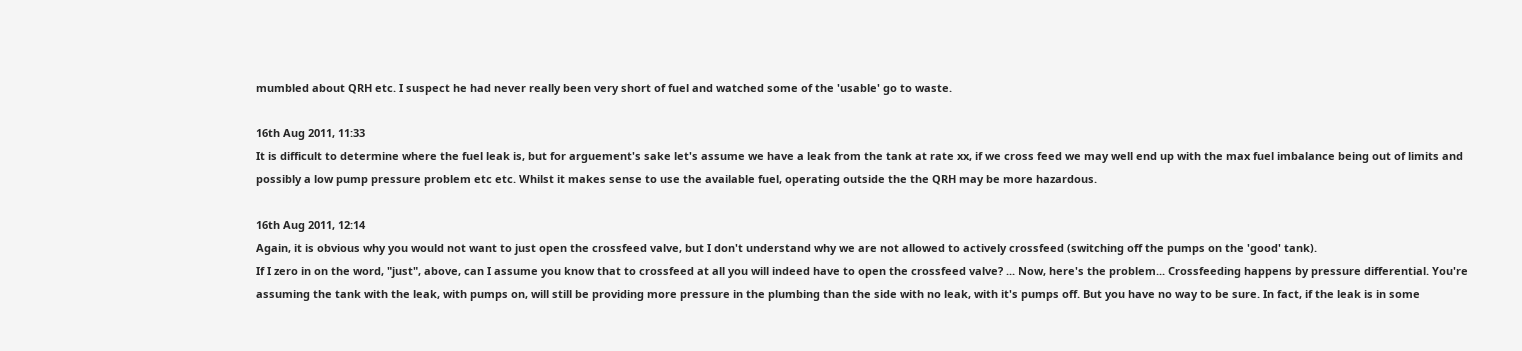mumbled about QRH etc. I suspect he had never really been very short of fuel and watched some of the 'usable' go to waste.

16th Aug 2011, 11:33
It is difficult to determine where the fuel leak is, but for arguement's sake let's assume we have a leak from the tank at rate xx, if we cross feed we may well end up with the max fuel imbalance being out of limits and possibly a low pump pressure problem etc etc. Whilst it makes sense to use the available fuel, operating outside the the QRH may be more hazardous.

16th Aug 2011, 12:14
Again, it is obvious why you would not want to just open the crossfeed valve, but I don't understand why we are not allowed to actively crossfeed (switching off the pumps on the 'good' tank).
If I zero in on the word, "just", above, can I assume you know that to crossfeed at all you will indeed have to open the crossfeed valve? ... Now, here's the problem... Crossfeeding happens by pressure differential. You're assuming the tank with the leak, with pumps on, will still be providing more pressure in the plumbing than the side with no leak, with it's pumps off. But you have no way to be sure. In fact, if the leak is in some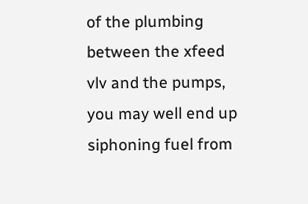of the plumbing between the xfeed vlv and the pumps, you may well end up siphoning fuel from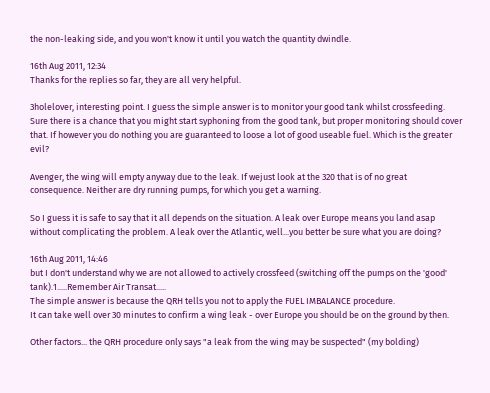the non-leaking side, and you won't know it until you watch the quantity dwindle.

16th Aug 2011, 12:34
Thanks for the replies so far, they are all very helpful.

3holelover, interesting point. I guess the simple answer is to monitor your good tank whilst crossfeeding. Sure there is a chance that you might start syphoning from the good tank, but proper monitoring should cover that. If however you do nothing you are guaranteed to loose a lot of good useable fuel. Which is the greater evil?

Avenger, the wing will empty anyway due to the leak. If wejust look at the 320 that is of no great consequence. Neither are dry running pumps, for which you get a warning.

So I guess it is safe to say that it all depends on the situation. A leak over Europe means you land asap without complicating the problem. A leak over the Atlantic, well...you better be sure what you are doing?

16th Aug 2011, 14:46
but I don't understand why we are not allowed to actively crossfeed (switching off the pumps on the 'good' tank).1.....Remember Air Transat.....
The simple answer is because the QRH tells you not to apply the FUEL IMBALANCE procedure.
It can take well over 30 minutes to confirm a wing leak - over Europe you should be on the ground by then.

Other factors... the QRH procedure only says "a leak from the wing may be suspected" (my bolding)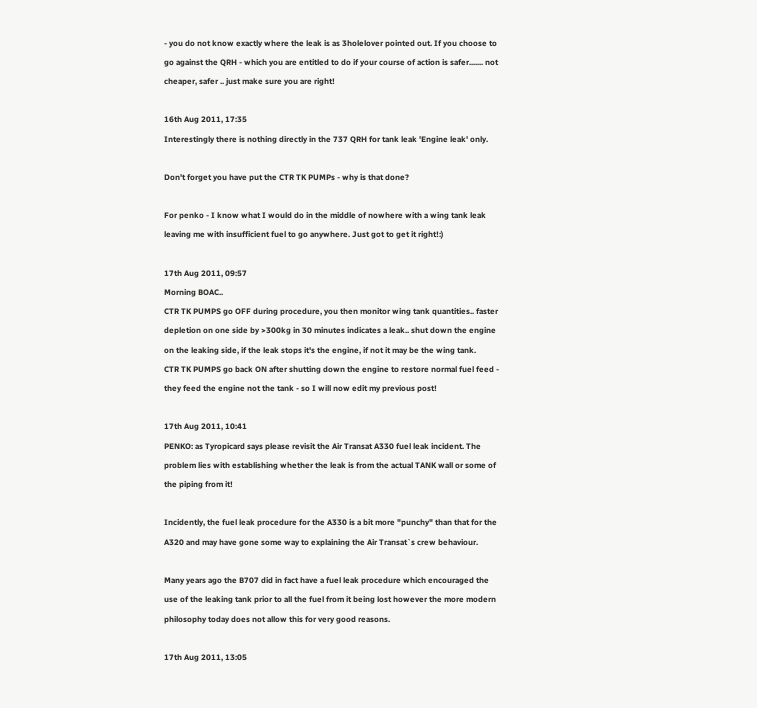- you do not know exactly where the leak is as 3holelover pointed out. If you choose to go against the QRH - which you are entitled to do if your course of action is safer....... not cheaper, safer .. just make sure you are right!

16th Aug 2011, 17:35
Interestingly there is nothing directly in the 737 QRH for tank leak 'Engine leak' only.

Don't forget you have put the CTR TK PUMPs - why is that done?

For penko - I know what I would do in the middle of nowhere with a wing tank leak leaving me with insufficient fuel to go anywhere. Just got to get it right!:)

17th Aug 2011, 09:57
Morning BOAC..
CTR TK PUMPS go OFF during procedure, you then monitor wing tank quantities.. faster depletion on one side by >300kg in 30 minutes indicates a leak.. shut down the engine on the leaking side, if the leak stops it's the engine, if not it may be the wing tank.
CTR TK PUMPS go back ON after shutting down the engine to restore normal fuel feed - they feed the engine not the tank - so I will now edit my previous post!

17th Aug 2011, 10:41
PENKO: as Tyropicard says please revisit the Air Transat A330 fuel leak incident. The problem lies with establishing whether the leak is from the actual TANK wall or some of the piping from it!

Incidently, the fuel leak procedure for the A330 is a bit more "punchy" than that for the A320 and may have gone some way to explaining the Air Transat`s crew behaviour.

Many years ago the B707 did in fact have a fuel leak procedure which encouraged the use of the leaking tank prior to all the fuel from it being lost however the more modern philosophy today does not allow this for very good reasons.

17th Aug 2011, 13:05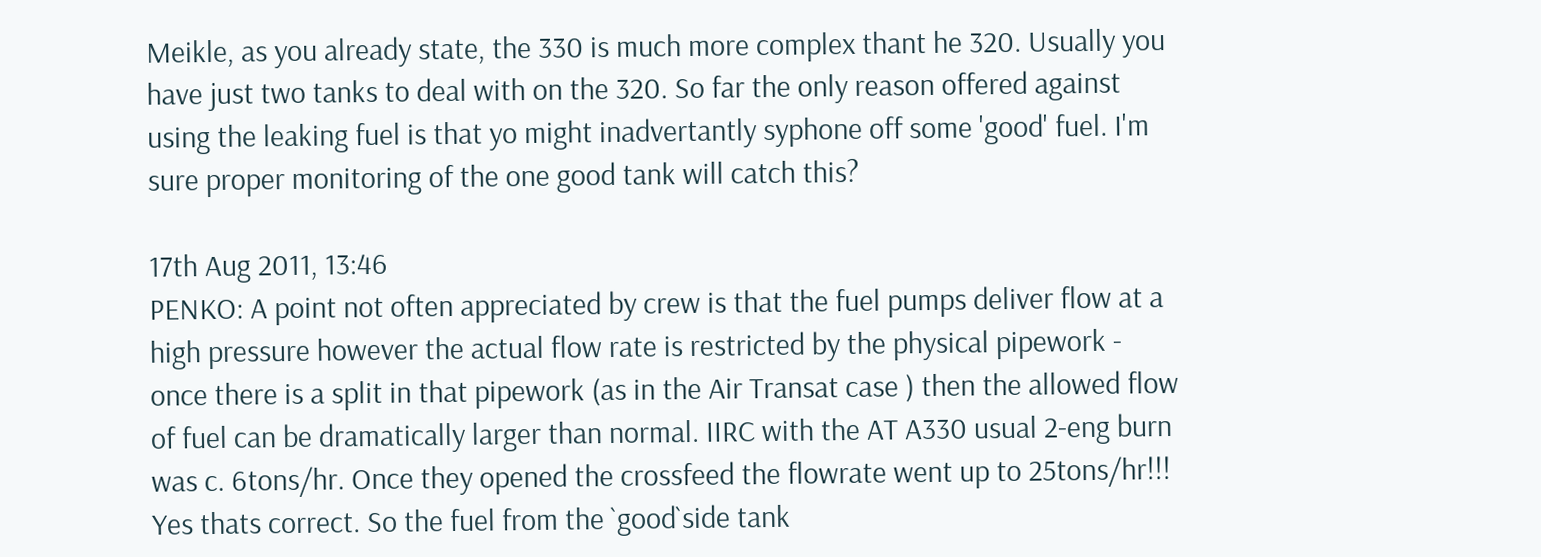Meikle, as you already state, the 330 is much more complex thant he 320. Usually you have just two tanks to deal with on the 320. So far the only reason offered against using the leaking fuel is that yo might inadvertantly syphone off some 'good' fuel. I'm sure proper monitoring of the one good tank will catch this?

17th Aug 2011, 13:46
PENKO: A point not often appreciated by crew is that the fuel pumps deliver flow at a high pressure however the actual flow rate is restricted by the physical pipework - once there is a split in that pipework (as in the Air Transat case ) then the allowed flow of fuel can be dramatically larger than normal. IIRC with the AT A330 usual 2-eng burn was c. 6tons/hr. Once they opened the crossfeed the flowrate went up to 25tons/hr!!! Yes thats correct. So the fuel from the `good`side tank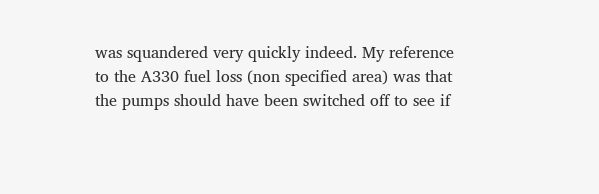was squandered very quickly indeed. My reference to the A330 fuel loss (non specified area) was that the pumps should have been switched off to see if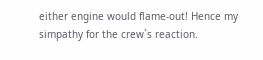either engine would flame-out! Hence my simpathy for the crew`s reaction.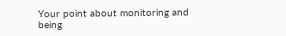Your point about monitoring and being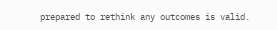prepared to rethink any outcomes is valid.